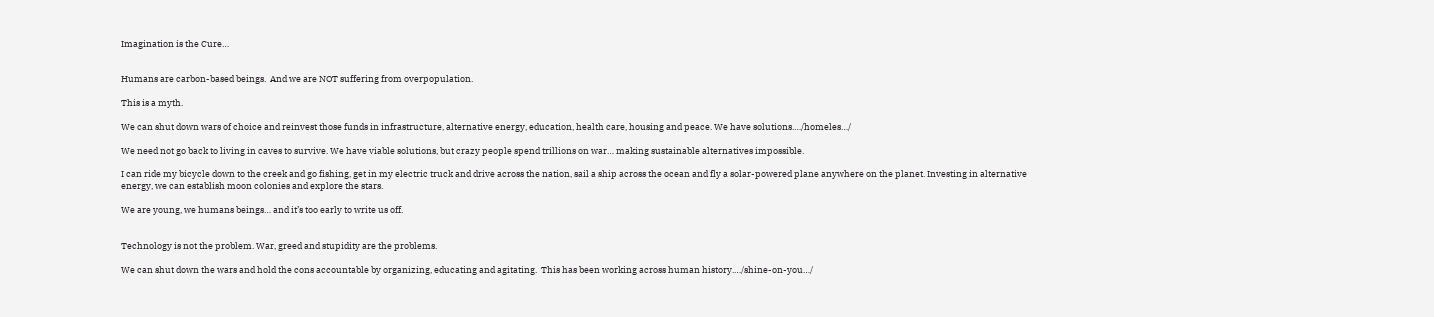Imagination is the Cure…


Humans are carbon-based beings.  And we are NOT suffering from overpopulation.

This is a myth.

We can shut down wars of choice and reinvest those funds in infrastructure, alternative energy, education, health care, housing and peace. We have solutions.…/homeles…/

We need not go back to living in caves to survive. We have viable solutions, but crazy people spend trillions on war… making sustainable alternatives impossible.

I can ride my bicycle down to the creek and go fishing, get in my electric truck and drive across the nation, sail a ship across the ocean and fly a solar-powered plane anywhere on the planet. Investing in alternative energy, we can establish moon colonies and explore the stars.

We are young, we humans beings… and it’s too early to write us off.


Technology is not the problem. War, greed and stupidity are the problems.

We can shut down the wars and hold the cons accountable by organizing, educating and agitating.  This has been working across human history.…/shine-on-you…/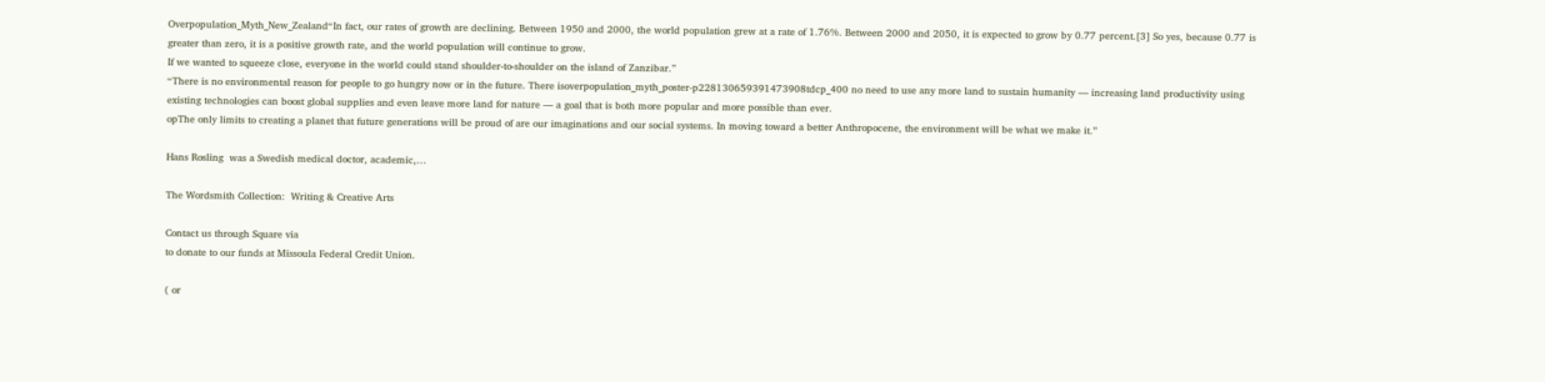Overpopulation_Myth_New_Zealand“In fact, our rates of growth are declining. Between 1950 and 2000, the world population grew at a rate of 1.76%. Between 2000 and 2050, it is expected to grow by 0.77 percent.[3] So yes, because 0.77 is greater than zero, it is a positive growth rate, and the world population will continue to grow.
If we wanted to squeeze close, everyone in the world could stand shoulder-to-shoulder on the island of Zanzibar.”
“There is no environmental reason for people to go hungry now or in the future. There isoverpopulation_myth_poster-p228130659391473908tdcp_400 no need to use any more land to sustain humanity — increasing land productivity using existing technologies can boost global supplies and even leave more land for nature — a goal that is both more popular and more possible than ever.
opThe only limits to creating a planet that future generations will be proud of are our imaginations and our social systems. In moving toward a better Anthropocene, the environment will be what we make it.”

Hans Rosling  was a Swedish medical doctor, academic,…

The Wordsmith Collection:  Writing & Creative Arts

Contact us through Square via
to donate to our funds at Missoula Federal Credit Union.

( or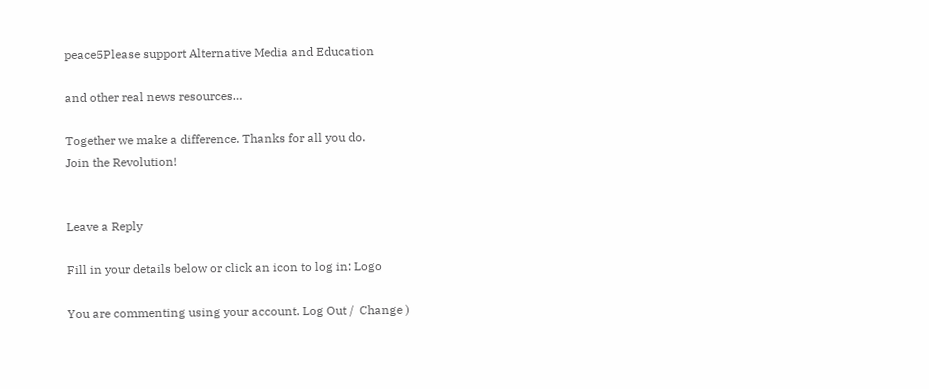peace5Please support Alternative Media and Education

and other real news resources…

Together we make a difference. Thanks for all you do.
Join the Revolution!


Leave a Reply

Fill in your details below or click an icon to log in: Logo

You are commenting using your account. Log Out /  Change )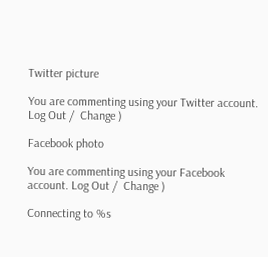Twitter picture

You are commenting using your Twitter account. Log Out /  Change )

Facebook photo

You are commenting using your Facebook account. Log Out /  Change )

Connecting to %s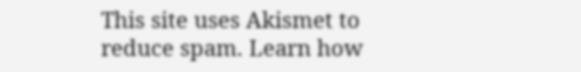This site uses Akismet to reduce spam. Learn how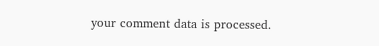your comment data is processed.